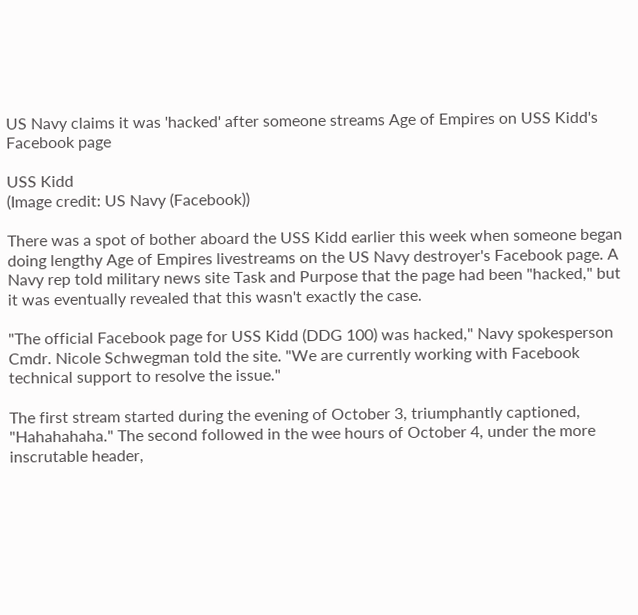US Navy claims it was 'hacked' after someone streams Age of Empires on USS Kidd's Facebook page

USS Kidd
(Image credit: US Navy (Facebook))

There was a spot of bother aboard the USS Kidd earlier this week when someone began doing lengthy Age of Empires livestreams on the US Navy destroyer's Facebook page. A Navy rep told military news site Task and Purpose that the page had been "hacked," but it was eventually revealed that this wasn't exactly the case.

"The official Facebook page for USS Kidd (DDG 100) was hacked," Navy spokesperson Cmdr. Nicole Schwegman told the site. "We are currently working with Facebook technical support to resolve the issue."

The first stream started during the evening of October 3, triumphantly captioned, "Hahahahaha." The second followed in the wee hours of October 4, under the more inscrutable header,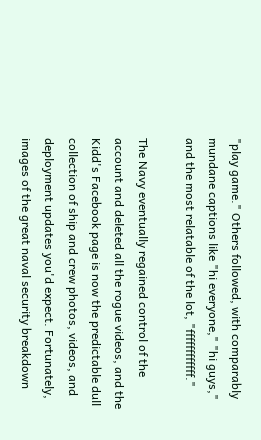"play game." Others followed, with comparably mundane captions like "hi everyone," "hi guys," and the most relatable of the lot, "ffffffffffff."

The Navy eventually regained control of the account and deleted all the rogue videos, and the Kidd's Facebook page is now the predictable dull collection of ship and crew photos, videos, and deployment updates you'd expect. Fortunately, images of the great naval security breakdown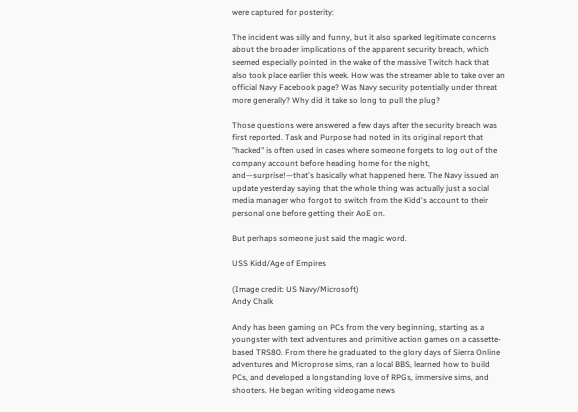were captured for posterity:

The incident was silly and funny, but it also sparked legitimate concerns about the broader implications of the apparent security breach, which seemed especially pointed in the wake of the massive Twitch hack that also took place earlier this week. How was the streamer able to take over an official Navy Facebook page? Was Navy security potentially under threat more generally? Why did it take so long to pull the plug?

Those questions were answered a few days after the security breach was first reported. Task and Purpose had noted in its original report that "hacked" is often used in cases where someone forgets to log out of the company account before heading home for the night, and—surprise!—that's basically what happened here. The Navy issued an update yesterday saying that the whole thing was actually just a social media manager who forgot to switch from the Kidd's account to their personal one before getting their AoE on.

But perhaps someone just said the magic word.

USS Kidd/Age of Empires

(Image credit: US Navy/Microsoft)
Andy Chalk

Andy has been gaming on PCs from the very beginning, starting as a youngster with text adventures and primitive action games on a cassette-based TRS80. From there he graduated to the glory days of Sierra Online adventures and Microprose sims, ran a local BBS, learned how to build PCs, and developed a longstanding love of RPGs, immersive sims, and shooters. He began writing videogame news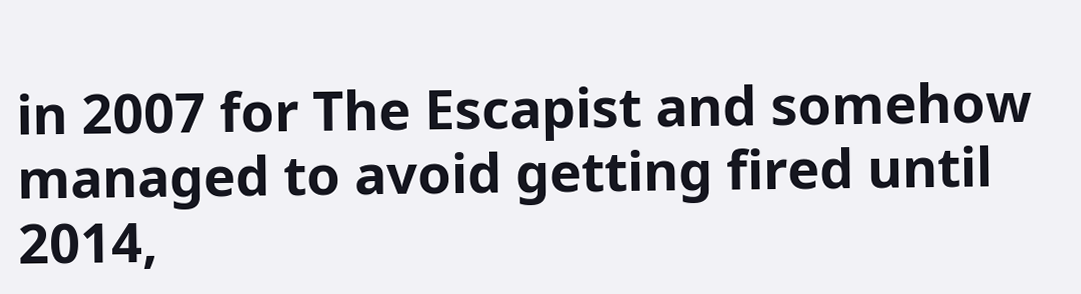in 2007 for The Escapist and somehow managed to avoid getting fired until 2014,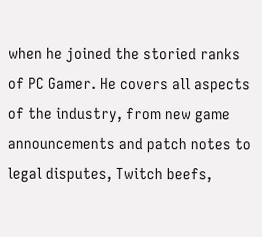when he joined the storied ranks of PC Gamer. He covers all aspects of the industry, from new game announcements and patch notes to legal disputes, Twitch beefs,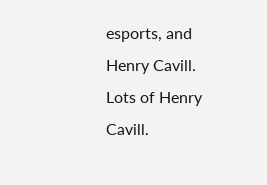esports, and Henry Cavill. Lots of Henry Cavill.